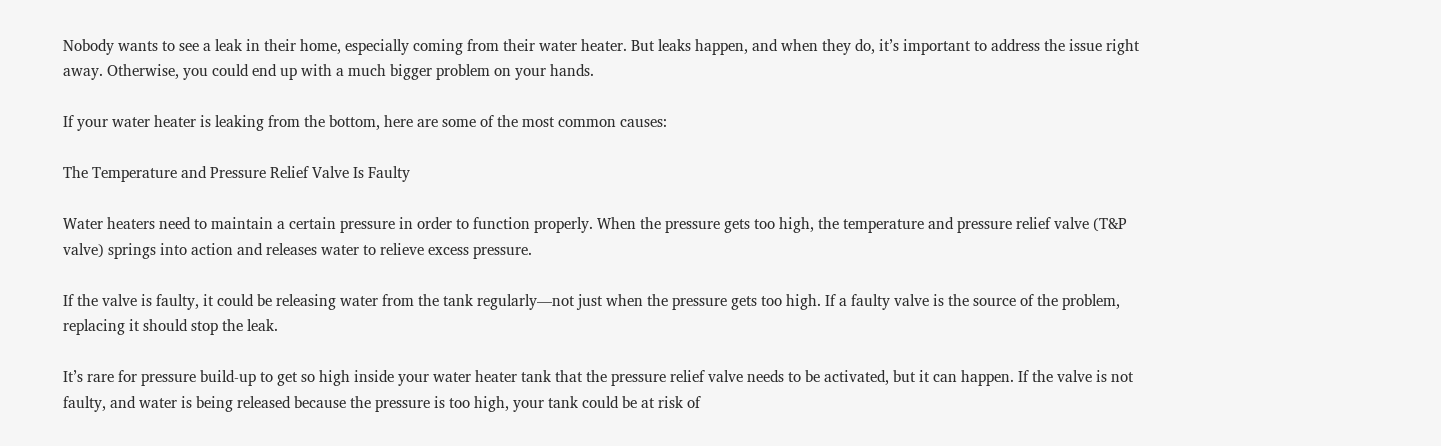Nobody wants to see a leak in their home, especially coming from their water heater. But leaks happen, and when they do, it’s important to address the issue right away. Otherwise, you could end up with a much bigger problem on your hands.

If your water heater is leaking from the bottom, here are some of the most common causes:

The Temperature and Pressure Relief Valve Is Faulty

Water heaters need to maintain a certain pressure in order to function properly. When the pressure gets too high, the temperature and pressure relief valve (T&P valve) springs into action and releases water to relieve excess pressure.

If the valve is faulty, it could be releasing water from the tank regularly—not just when the pressure gets too high. If a faulty valve is the source of the problem, replacing it should stop the leak.

It’s rare for pressure build-up to get so high inside your water heater tank that the pressure relief valve needs to be activated, but it can happen. If the valve is not faulty, and water is being released because the pressure is too high, your tank could be at risk of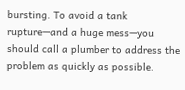bursting. To avoid a tank rupture—and a huge mess—you should call a plumber to address the problem as quickly as possible.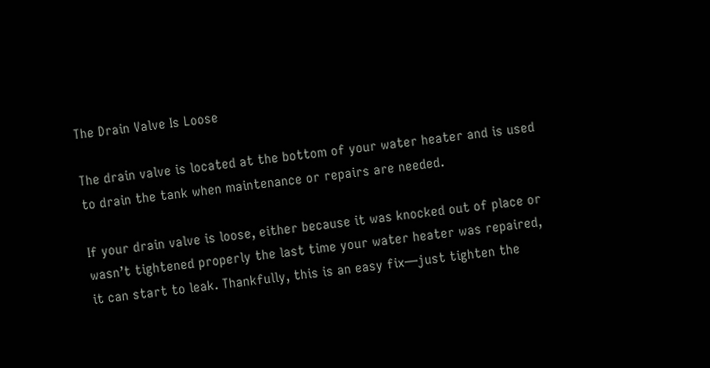The Drain Valve Is Loose

The drain valve is located at the bottom of your water heater and is used to drain the tank when maintenance or repairs are needed.

If your drain valve is loose, either because it was knocked out of place or wasn’t tightened properly the last time your water heater was repaired, it can start to leak. Thankfully, this is an easy fix—just tighten the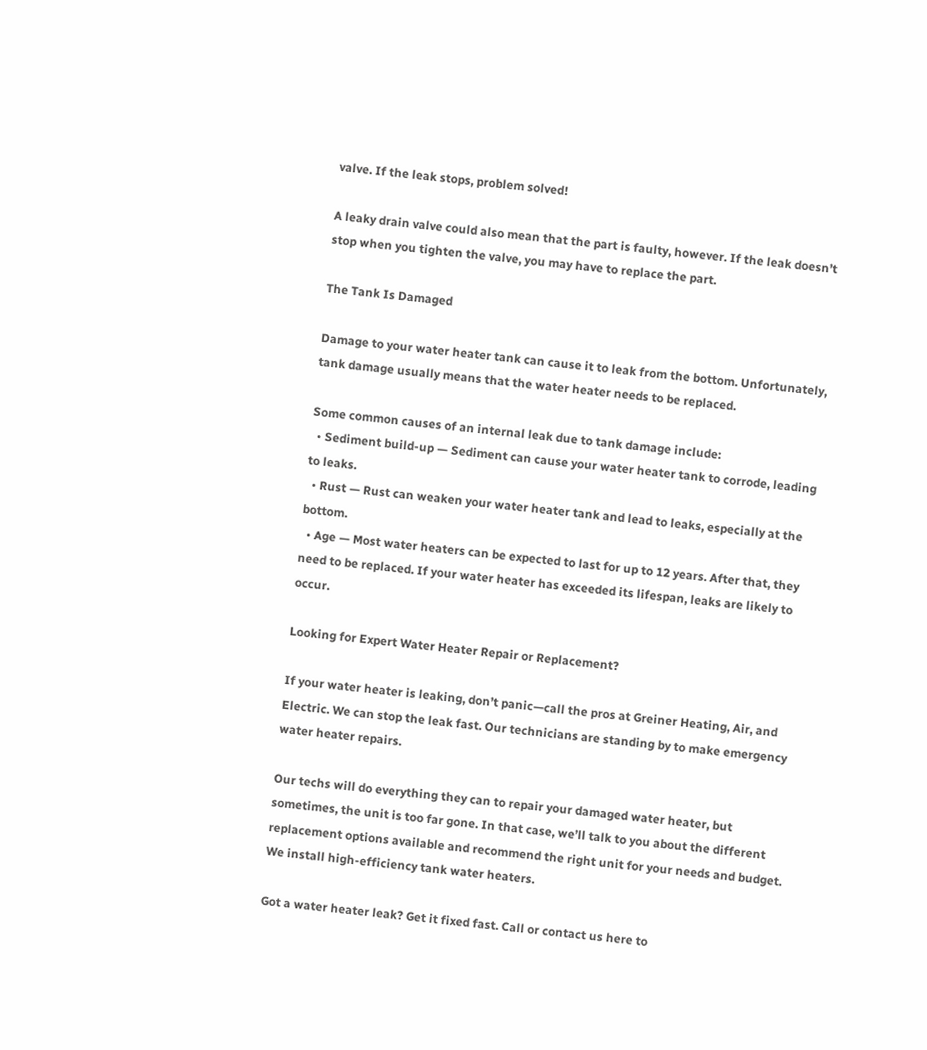valve. If the leak stops, problem solved!

A leaky drain valve could also mean that the part is faulty, however. If the leak doesn’t stop when you tighten the valve, you may have to replace the part.

The Tank Is Damaged

Damage to your water heater tank can cause it to leak from the bottom. Unfortunately, tank damage usually means that the water heater needs to be replaced.

Some common causes of an internal leak due to tank damage include:
  • Sediment build-up — Sediment can cause your water heater tank to corrode, leading to leaks.
  • Rust — Rust can weaken your water heater tank and lead to leaks, especially at the bottom.
  • Age — Most water heaters can be expected to last for up to 12 years. After that, they need to be replaced. If your water heater has exceeded its lifespan, leaks are likely to occur.

Looking for Expert Water Heater Repair or Replacement?

If your water heater is leaking, don’t panic—call the pros at Greiner Heating, Air, and Electric. We can stop the leak fast. Our technicians are standing by to make emergency water heater repairs.

Our techs will do everything they can to repair your damaged water heater, but sometimes, the unit is too far gone. In that case, we’ll talk to you about the different replacement options available and recommend the right unit for your needs and budget. We install high-efficiency tank water heaters.

Got a water heater leak? Get it fixed fast. Call or contact us here to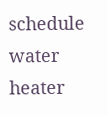schedule water heater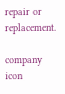repair or replacement.

company icon